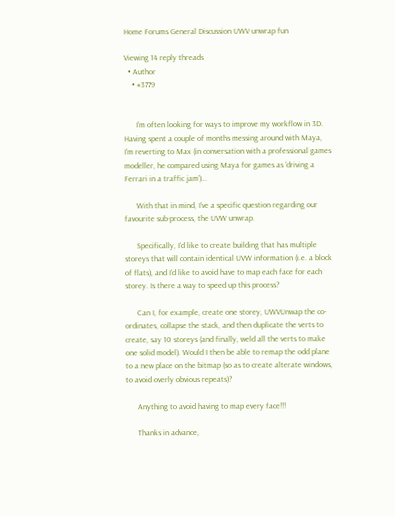Home Forums General Discussion UWV unwrap fun

Viewing 14 reply threads
  • Author
    • #3779


      I’m often looking for ways to improve my workflow in 3D. Having spent a couple of months messing around with Maya, I’m reverting to Max (in conversation with a professional games modeller, he compared using Maya for games as ‘driving a Ferrari in a traffic jam’)…

      With that in mind, I’ve a specific question regarding our favourite sub-process, the UVW unwrap.

      Specifically, I’d like to create building that has multiple storeys that will contain identical UVW information (i.e. a block of flats), and I’d like to avoid have to map each face for each storey. Is there a way to speed up this process?

      Can I, for example, create one storey, UWVUnwap the co-ordinates, collapse the stack, and then duplicate the verts to create, say 10 storeys (and finally, weld all the verts to make one solid model). Would I then be able to remap the odd plane to a new place on the bitmap (so as to create alterate windows, to avoid overly obvious repeats)?

      Anything to avoid having to map every face!!!

      Thanks in advance,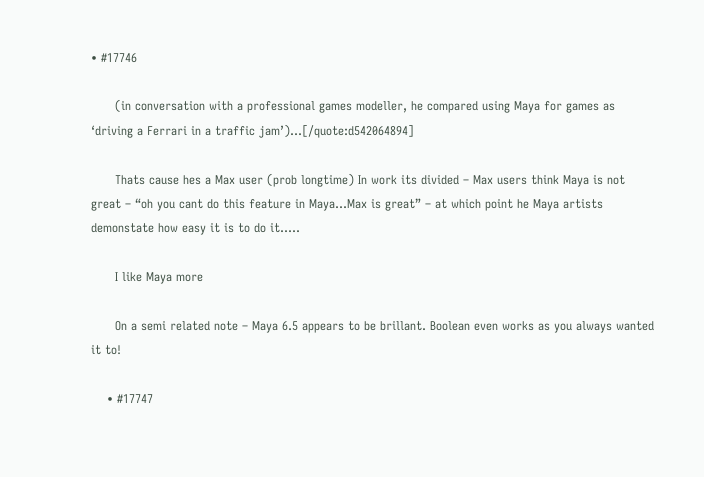• #17746

      (in conversation with a professional games modeller, he compared using Maya for games as ‘driving a Ferrari in a traffic jam’)…[/quote:d542064894]

      Thats cause hes a Max user (prob longtime) In work its divided – Max users think Maya is not great – “oh you cant do this feature in Maya…Max is great” – at which point he Maya artists demonstate how easy it is to do it…..

      I like Maya more

      On a semi related note – Maya 6.5 appears to be brillant. Boolean even works as you always wanted it to!

    • #17747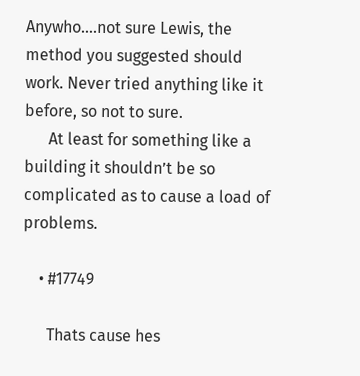Anywho….not sure Lewis, the method you suggested should work. Never tried anything like it before, so not to sure.
      At least for something like a building it shouldn’t be so complicated as to cause a load of problems.

    • #17749

      Thats cause hes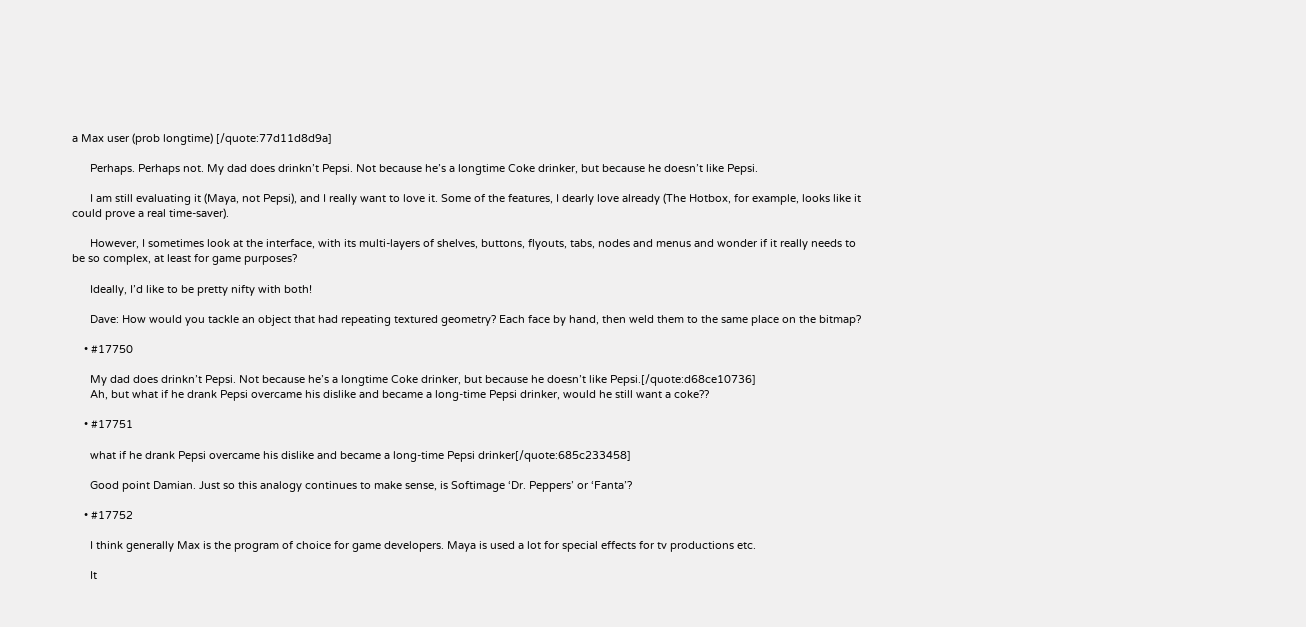a Max user (prob longtime) [/quote:77d11d8d9a]

      Perhaps. Perhaps not. My dad does drinkn’t Pepsi. Not because he’s a longtime Coke drinker, but because he doesn’t like Pepsi.

      I am still evaluating it (Maya, not Pepsi), and I really want to love it. Some of the features, I dearly love already (The Hotbox, for example, looks like it could prove a real time-saver).

      However, I sometimes look at the interface, with its multi-layers of shelves, buttons, flyouts, tabs, nodes and menus and wonder if it really needs to be so complex, at least for game purposes?

      Ideally, I’d like to be pretty nifty with both!

      Dave: How would you tackle an object that had repeating textured geometry? Each face by hand, then weld them to the same place on the bitmap?

    • #17750

      My dad does drinkn’t Pepsi. Not because he’s a longtime Coke drinker, but because he doesn’t like Pepsi.[/quote:d68ce10736]
      Ah, but what if he drank Pepsi overcame his dislike and became a long-time Pepsi drinker, would he still want a coke??

    • #17751

      what if he drank Pepsi overcame his dislike and became a long-time Pepsi drinker[/quote:685c233458]

      Good point Damian. Just so this analogy continues to make sense, is Softimage ‘Dr. Peppers’ or ‘Fanta’?

    • #17752

      I think generally Max is the program of choice for game developers. Maya is used a lot for special effects for tv productions etc.

      It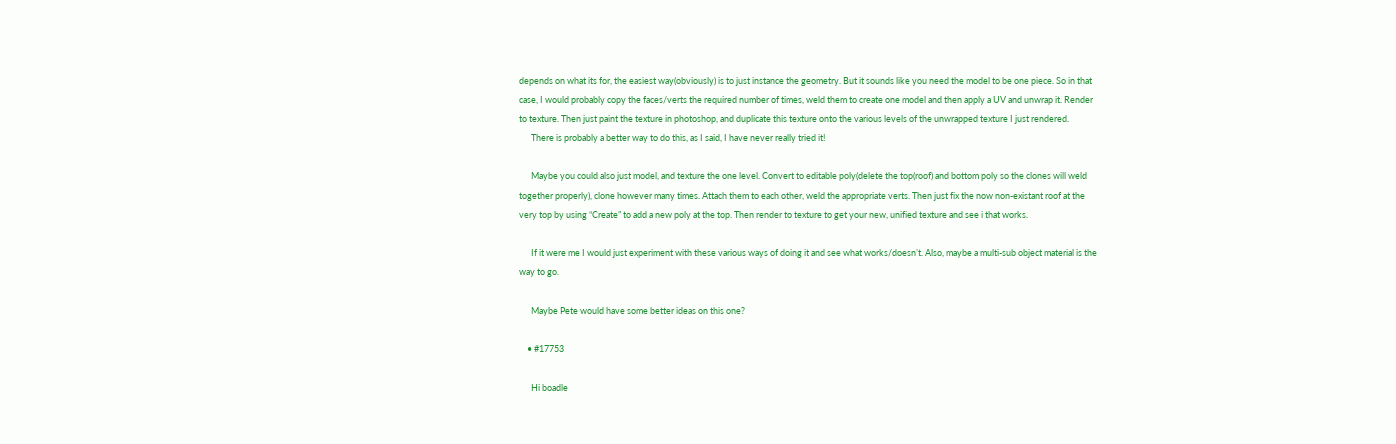depends on what its for, the easiest way(obviously) is to just instance the geometry. But it sounds like you need the model to be one piece. So in that case, I would probably copy the faces/verts the required number of times, weld them to create one model and then apply a UV and unwrap it. Render to texture. Then just paint the texture in photoshop, and duplicate this texture onto the various levels of the unwrapped texture I just rendered.
      There is probably a better way to do this, as I said, I have never really tried it!

      Maybe you could also just model, and texture the one level. Convert to editable poly(delete the top(roof) and bottom poly so the clones will weld together properly), clone however many times. Attach them to each other, weld the appropriate verts. Then just fix the now non-existant roof at the very top by using “Create” to add a new poly at the top. Then render to texture to get your new, unified texture and see i that works.

      If it were me I would just experiment with these various ways of doing it and see what works/doesn’t. Also, maybe a multi-sub object material is the way to go.

      Maybe Pete would have some better ideas on this one?

    • #17753

      Hi boadle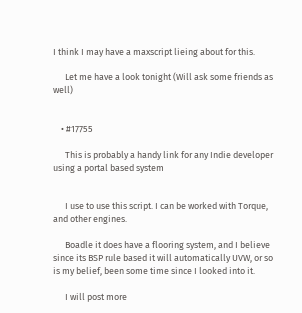I think I may have a maxscript lieing about for this.

      Let me have a look tonight (Will ask some friends as well)


    • #17755

      This is probably a handy link for any Indie developer using a portal based system


      I use to use this script. I can be worked with Torque, and other engines.

      Boadle it does have a flooring system, and I believe since its BSP rule based it will automatically UVW, or so is my belief, been some time since I looked into it.

      I will post more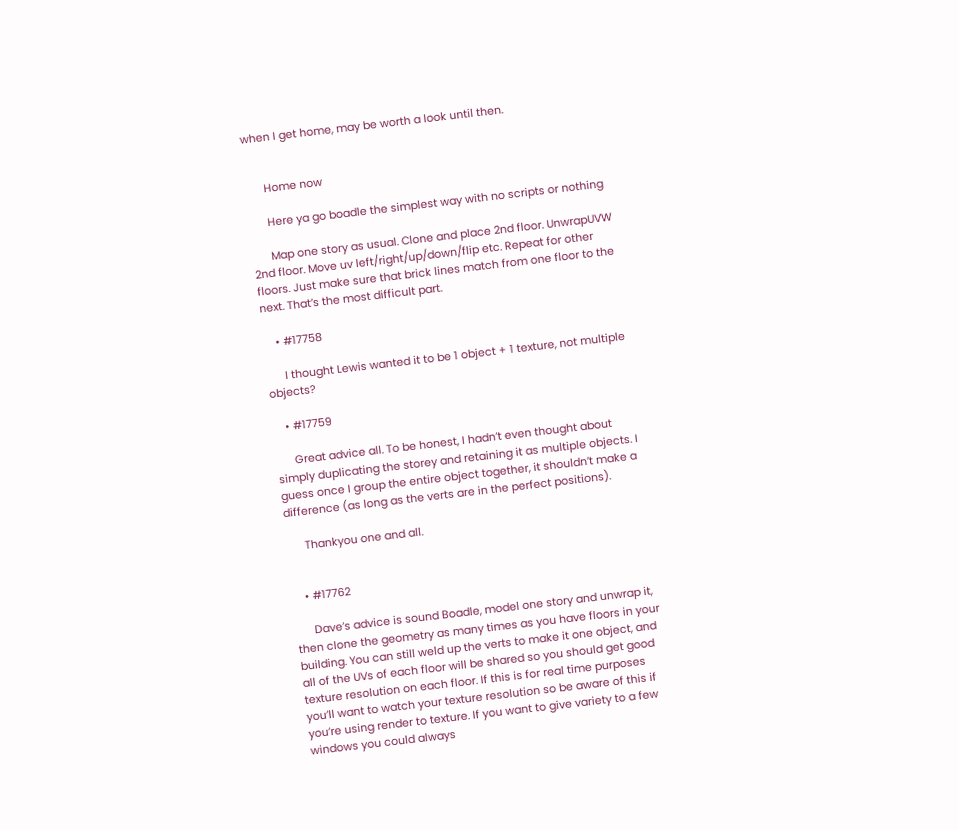when I get home, may be worth a look until then.


      Home now

      Here ya go boadle the simplest way with no scripts or nothing

      Map one story as usual. Clone and place 2nd floor. UnwrapUVW 2nd floor. Move uv left/right/up/down/flip etc. Repeat for other floors. Just make sure that brick lines match from one floor to the next. That’s the most difficult part.

    • #17758

      I thought Lewis wanted it to be 1 object + 1 texture, not multiple objects?

    • #17759

      Great advice all. To be honest, I hadn’t even thought about simply duplicating the storey and retaining it as multiple objects. I guess once I group the entire object together, it shouldn’t make a difference (as long as the verts are in the perfect positions).

      Thankyou one and all.


    • #17762

      Dave’s advice is sound Boadle, model one story and unwrap it, then clone the geometry as many times as you have floors in your building. You can still weld up the verts to make it one object, and all of the UVs of each floor will be shared so you should get good texture resolution on each floor. If this is for real time purposes you’ll want to watch your texture resolution so be aware of this if you’re using render to texture. If you want to give variety to a few windows you could always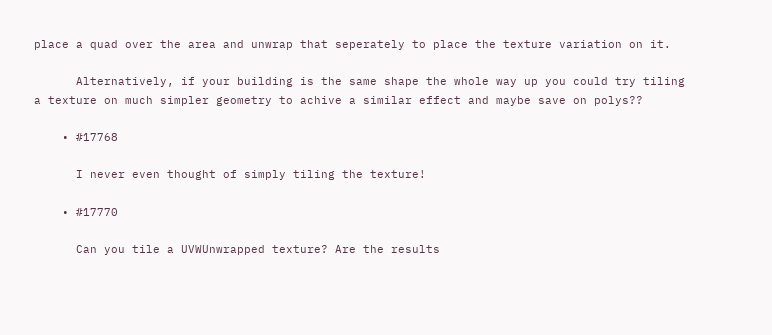place a quad over the area and unwrap that seperately to place the texture variation on it.

      Alternatively, if your building is the same shape the whole way up you could try tiling a texture on much simpler geometry to achive a similar effect and maybe save on polys??

    • #17768

      I never even thought of simply tiling the texture!

    • #17770

      Can you tile a UVWUnwrapped texture? Are the results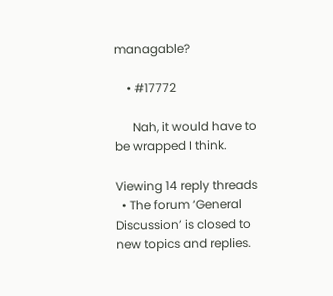managable?

    • #17772

      Nah, it would have to be wrapped I think.

Viewing 14 reply threads
  • The forum ‘General Discussion’ is closed to new topics and replies.